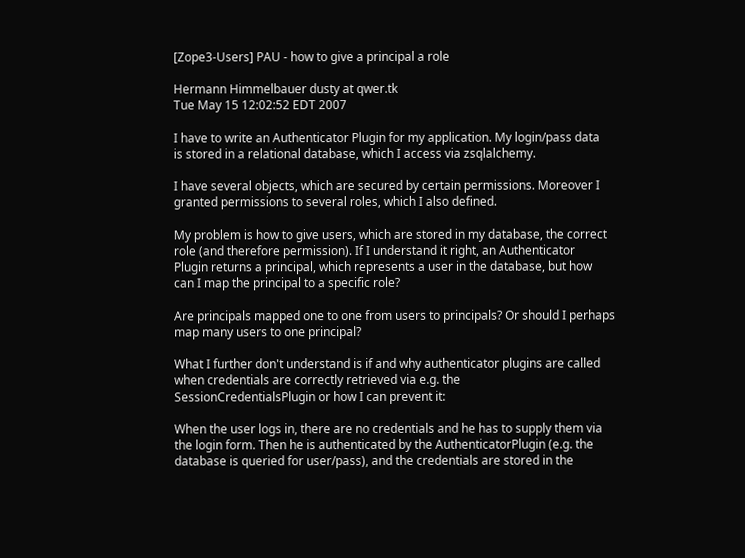[Zope3-Users] PAU - how to give a principal a role

Hermann Himmelbauer dusty at qwer.tk
Tue May 15 12:02:52 EDT 2007

I have to write an Authenticator Plugin for my application. My login/pass data
is stored in a relational database, which I access via zsqlalchemy.

I have several objects, which are secured by certain permissions. Moreover I
granted permissions to several roles, which I also defined.

My problem is how to give users, which are stored in my database, the correct
role (and therefore permission). If I understand it right, an Authenticator
Plugin returns a principal, which represents a user in the database, but how
can I map the principal to a specific role?

Are principals mapped one to one from users to principals? Or should I perhaps
map many users to one principal?

What I further don't understand is if and why authenticator plugins are called
when credentials are correctly retrieved via e.g. the
SessionCredentialsPlugin or how I can prevent it:

When the user logs in, there are no credentials and he has to supply them via
the login form. Then he is authenticated by the AuthenticatorPlugin (e.g. the
database is queried for user/pass), and the credentials are stored in the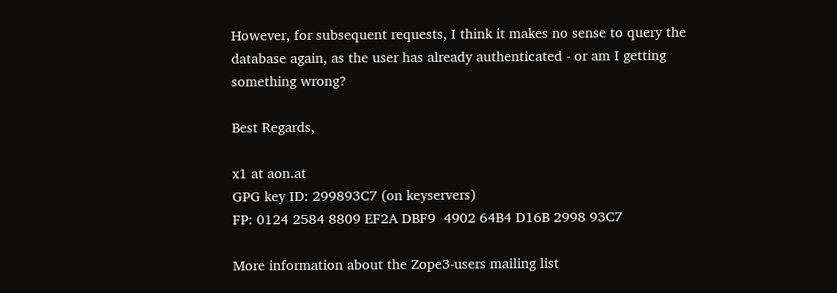However, for subsequent requests, I think it makes no sense to query the
database again, as the user has already authenticated - or am I getting
something wrong?

Best Regards,

x1 at aon.at
GPG key ID: 299893C7 (on keyservers)
FP: 0124 2584 8809 EF2A DBF9  4902 64B4 D16B 2998 93C7

More information about the Zope3-users mailing list